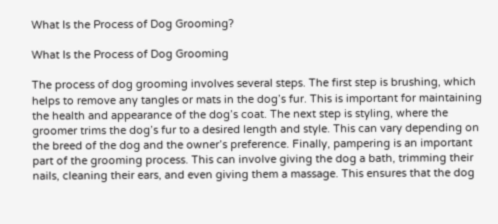What Is the Process of Dog Grooming?

What Is the Process of Dog Grooming

The process of dog grooming involves several steps. The first step is brushing, which helps to remove any tangles or mats in the dog’s fur. This is important for maintaining the health and appearance of the dog’s coat. The next step is styling, where the groomer trims the dog’s fur to a desired length and style. This can vary depending on the breed of the dog and the owner’s preference. Finally, pampering is an important part of the grooming process. This can involve giving the dog a bath, trimming their nails, cleaning their ears, and even giving them a massage. This ensures that the dog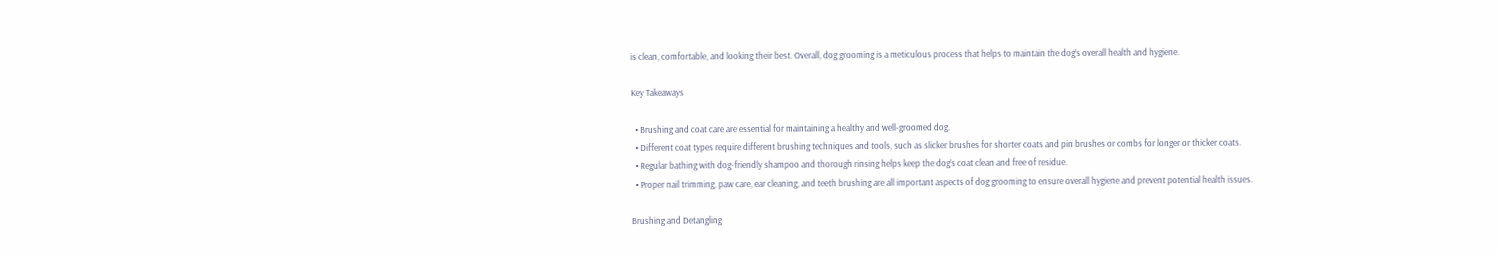is clean, comfortable, and looking their best. Overall, dog grooming is a meticulous process that helps to maintain the dog’s overall health and hygiene.

Key Takeaways

  • Brushing and coat care are essential for maintaining a healthy and well-groomed dog.
  • Different coat types require different brushing techniques and tools, such as slicker brushes for shorter coats and pin brushes or combs for longer or thicker coats.
  • Regular bathing with dog-friendly shampoo and thorough rinsing helps keep the dog’s coat clean and free of residue.
  • Proper nail trimming, paw care, ear cleaning, and teeth brushing are all important aspects of dog grooming to ensure overall hygiene and prevent potential health issues.

Brushing and Detangling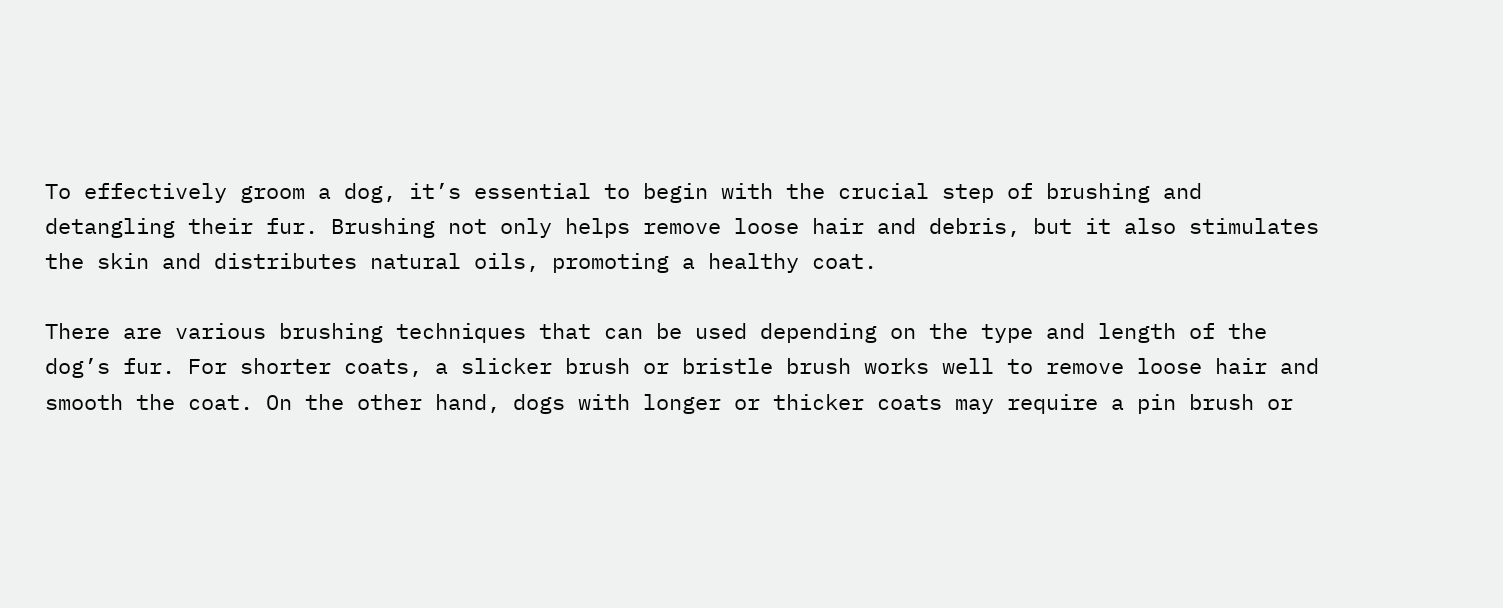To effectively groom a dog, it’s essential to begin with the crucial step of brushing and detangling their fur. Brushing not only helps remove loose hair and debris, but it also stimulates the skin and distributes natural oils, promoting a healthy coat.

There are various brushing techniques that can be used depending on the type and length of the dog’s fur. For shorter coats, a slicker brush or bristle brush works well to remove loose hair and smooth the coat. On the other hand, dogs with longer or thicker coats may require a pin brush or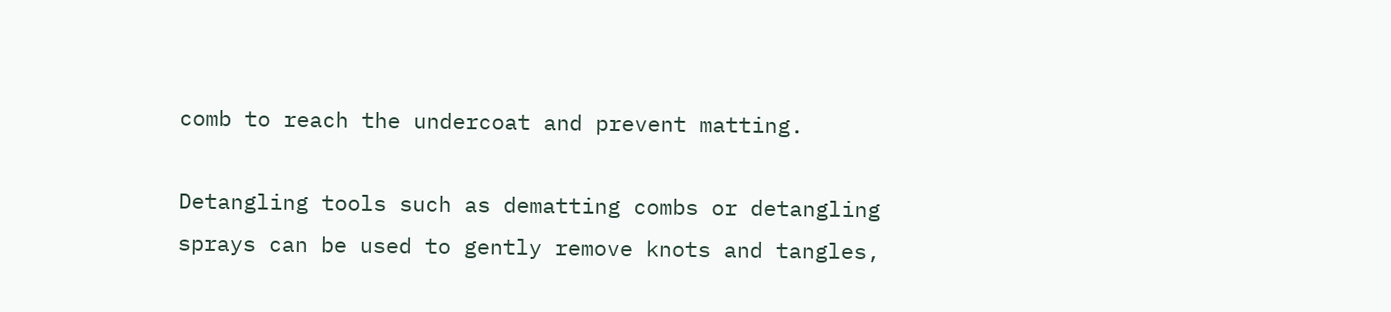comb to reach the undercoat and prevent matting.

Detangling tools such as dematting combs or detangling sprays can be used to gently remove knots and tangles,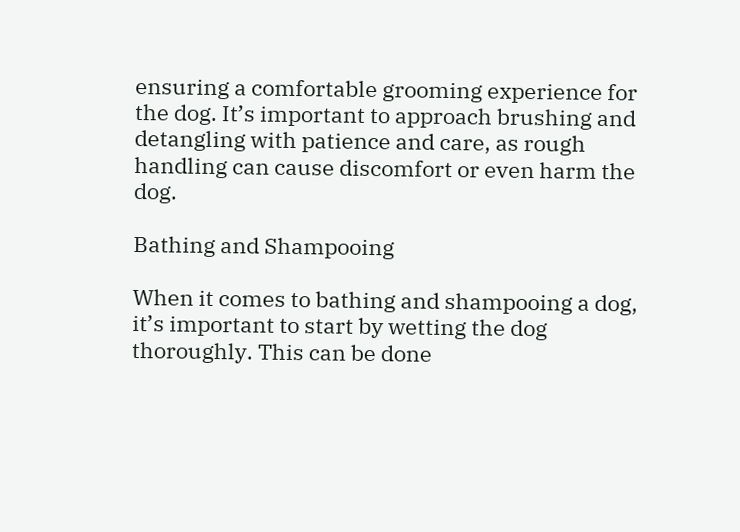ensuring a comfortable grooming experience for the dog. It’s important to approach brushing and detangling with patience and care, as rough handling can cause discomfort or even harm the dog.

Bathing and Shampooing

When it comes to bathing and shampooing a dog, it’s important to start by wetting the dog thoroughly. This can be done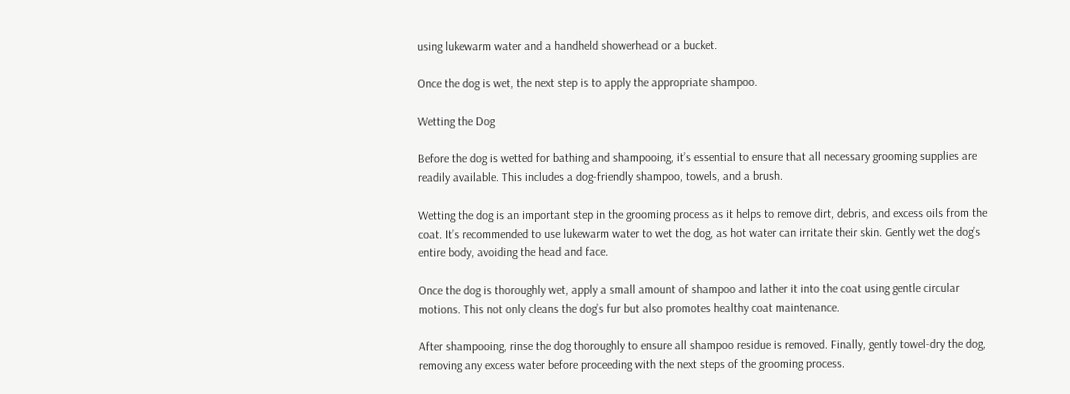using lukewarm water and a handheld showerhead or a bucket.

Once the dog is wet, the next step is to apply the appropriate shampoo.

Wetting the Dog

Before the dog is wetted for bathing and shampooing, it’s essential to ensure that all necessary grooming supplies are readily available. This includes a dog-friendly shampoo, towels, and a brush.

Wetting the dog is an important step in the grooming process as it helps to remove dirt, debris, and excess oils from the coat. It’s recommended to use lukewarm water to wet the dog, as hot water can irritate their skin. Gently wet the dog’s entire body, avoiding the head and face.

Once the dog is thoroughly wet, apply a small amount of shampoo and lather it into the coat using gentle circular motions. This not only cleans the dog’s fur but also promotes healthy coat maintenance.

After shampooing, rinse the dog thoroughly to ensure all shampoo residue is removed. Finally, gently towel-dry the dog, removing any excess water before proceeding with the next steps of the grooming process.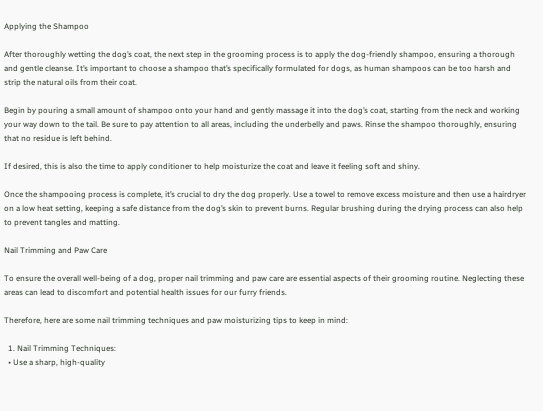Applying the Shampoo

After thoroughly wetting the dog’s coat, the next step in the grooming process is to apply the dog-friendly shampoo, ensuring a thorough and gentle cleanse. It’s important to choose a shampoo that’s specifically formulated for dogs, as human shampoos can be too harsh and strip the natural oils from their coat.

Begin by pouring a small amount of shampoo onto your hand and gently massage it into the dog’s coat, starting from the neck and working your way down to the tail. Be sure to pay attention to all areas, including the underbelly and paws. Rinse the shampoo thoroughly, ensuring that no residue is left behind.

If desired, this is also the time to apply conditioner to help moisturize the coat and leave it feeling soft and shiny.

Once the shampooing process is complete, it’s crucial to dry the dog properly. Use a towel to remove excess moisture and then use a hairdryer on a low heat setting, keeping a safe distance from the dog’s skin to prevent burns. Regular brushing during the drying process can also help to prevent tangles and matting.

Nail Trimming and Paw Care

To ensure the overall well-being of a dog, proper nail trimming and paw care are essential aspects of their grooming routine. Neglecting these areas can lead to discomfort and potential health issues for our furry friends.

Therefore, here are some nail trimming techniques and paw moisturizing tips to keep in mind:

  1. Nail Trimming Techniques:
  • Use a sharp, high-quality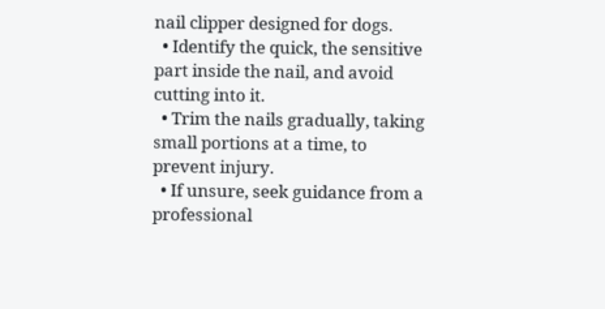nail clipper designed for dogs.
  • Identify the quick, the sensitive part inside the nail, and avoid cutting into it.
  • Trim the nails gradually, taking small portions at a time, to prevent injury.
  • If unsure, seek guidance from a professional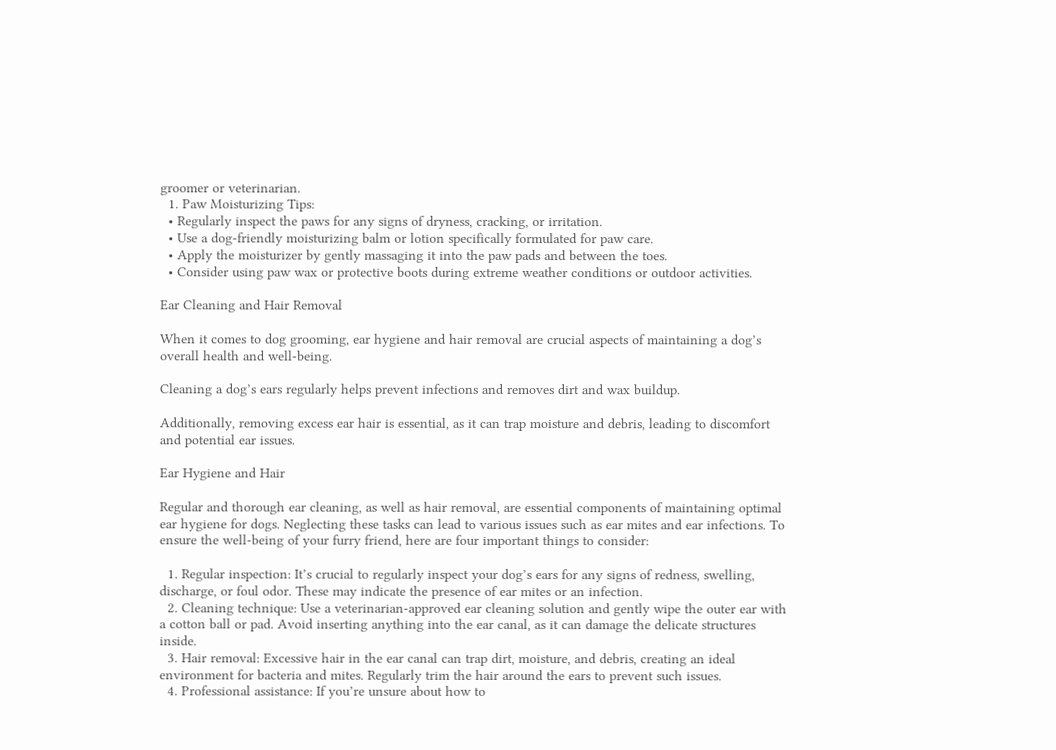groomer or veterinarian.
  1. Paw Moisturizing Tips:
  • Regularly inspect the paws for any signs of dryness, cracking, or irritation.
  • Use a dog-friendly moisturizing balm or lotion specifically formulated for paw care.
  • Apply the moisturizer by gently massaging it into the paw pads and between the toes.
  • Consider using paw wax or protective boots during extreme weather conditions or outdoor activities.

Ear Cleaning and Hair Removal

When it comes to dog grooming, ear hygiene and hair removal are crucial aspects of maintaining a dog’s overall health and well-being.

Cleaning a dog’s ears regularly helps prevent infections and removes dirt and wax buildup.

Additionally, removing excess ear hair is essential, as it can trap moisture and debris, leading to discomfort and potential ear issues.

Ear Hygiene and Hair

Regular and thorough ear cleaning, as well as hair removal, are essential components of maintaining optimal ear hygiene for dogs. Neglecting these tasks can lead to various issues such as ear mites and ear infections. To ensure the well-being of your furry friend, here are four important things to consider:

  1. Regular inspection: It’s crucial to regularly inspect your dog’s ears for any signs of redness, swelling, discharge, or foul odor. These may indicate the presence of ear mites or an infection.
  2. Cleaning technique: Use a veterinarian-approved ear cleaning solution and gently wipe the outer ear with a cotton ball or pad. Avoid inserting anything into the ear canal, as it can damage the delicate structures inside.
  3. Hair removal: Excessive hair in the ear canal can trap dirt, moisture, and debris, creating an ideal environment for bacteria and mites. Regularly trim the hair around the ears to prevent such issues.
  4. Professional assistance: If you’re unsure about how to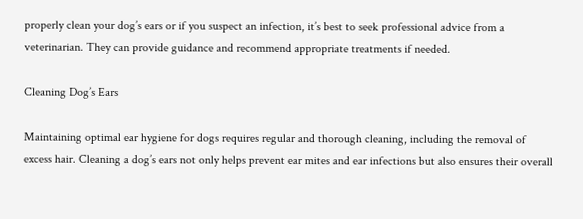properly clean your dog’s ears or if you suspect an infection, it’s best to seek professional advice from a veterinarian. They can provide guidance and recommend appropriate treatments if needed.

Cleaning Dog’s Ears

Maintaining optimal ear hygiene for dogs requires regular and thorough cleaning, including the removal of excess hair. Cleaning a dog’s ears not only helps prevent ear mites and ear infections but also ensures their overall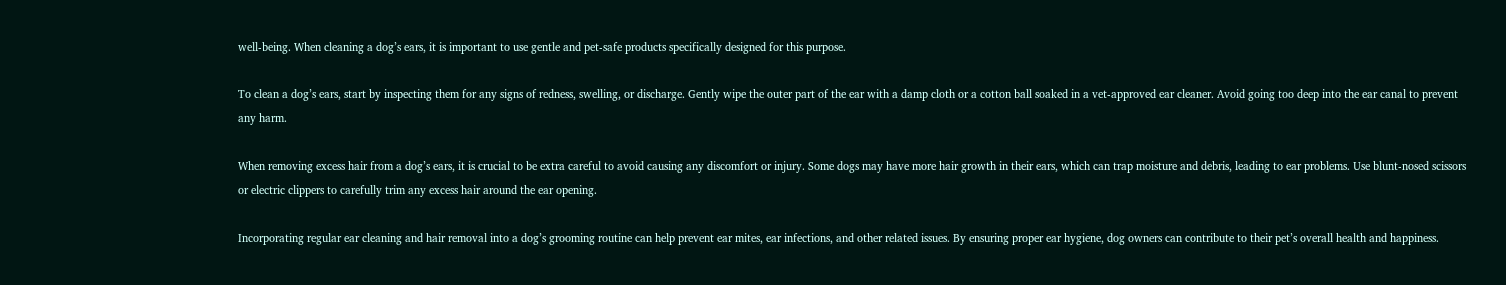well-being. When cleaning a dog’s ears, it is important to use gentle and pet-safe products specifically designed for this purpose.

To clean a dog’s ears, start by inspecting them for any signs of redness, swelling, or discharge. Gently wipe the outer part of the ear with a damp cloth or a cotton ball soaked in a vet-approved ear cleaner. Avoid going too deep into the ear canal to prevent any harm.

When removing excess hair from a dog’s ears, it is crucial to be extra careful to avoid causing any discomfort or injury. Some dogs may have more hair growth in their ears, which can trap moisture and debris, leading to ear problems. Use blunt-nosed scissors or electric clippers to carefully trim any excess hair around the ear opening.

Incorporating regular ear cleaning and hair removal into a dog’s grooming routine can help prevent ear mites, ear infections, and other related issues. By ensuring proper ear hygiene, dog owners can contribute to their pet’s overall health and happiness.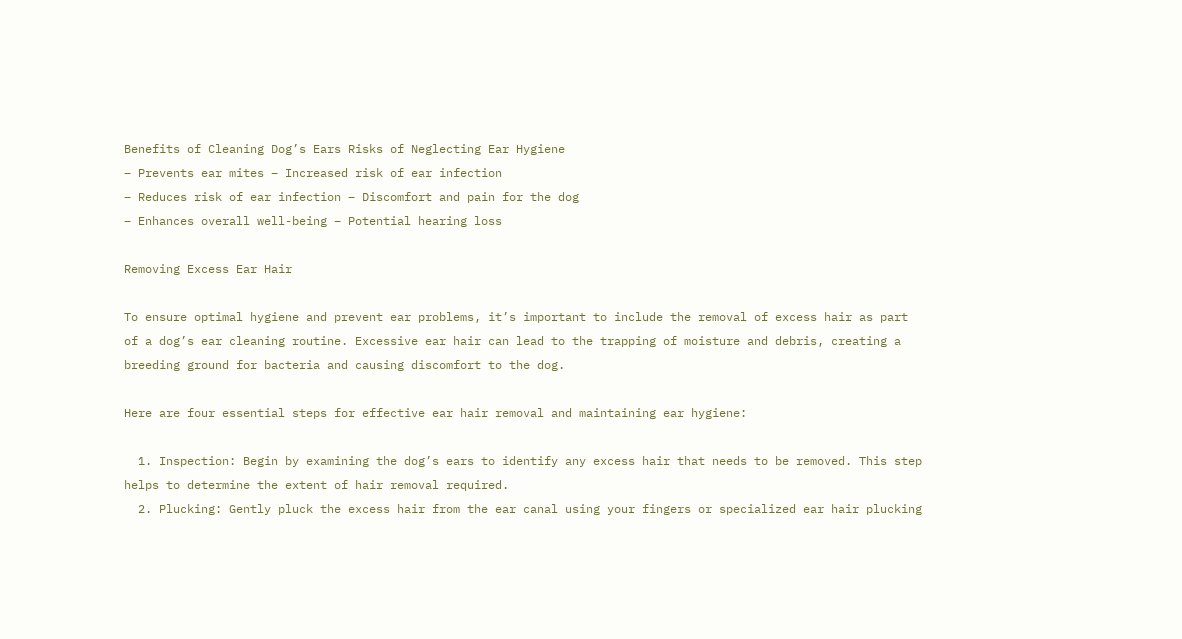Benefits of Cleaning Dog’s Ears Risks of Neglecting Ear Hygiene
– Prevents ear mites – Increased risk of ear infection
– Reduces risk of ear infection – Discomfort and pain for the dog
– Enhances overall well-being – Potential hearing loss

Removing Excess Ear Hair

To ensure optimal hygiene and prevent ear problems, it’s important to include the removal of excess hair as part of a dog’s ear cleaning routine. Excessive ear hair can lead to the trapping of moisture and debris, creating a breeding ground for bacteria and causing discomfort to the dog.

Here are four essential steps for effective ear hair removal and maintaining ear hygiene:

  1. Inspection: Begin by examining the dog’s ears to identify any excess hair that needs to be removed. This step helps to determine the extent of hair removal required.
  2. Plucking: Gently pluck the excess hair from the ear canal using your fingers or specialized ear hair plucking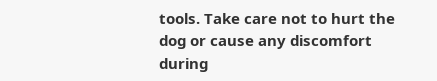tools. Take care not to hurt the dog or cause any discomfort during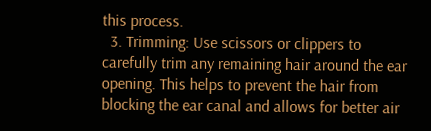this process.
  3. Trimming: Use scissors or clippers to carefully trim any remaining hair around the ear opening. This helps to prevent the hair from blocking the ear canal and allows for better air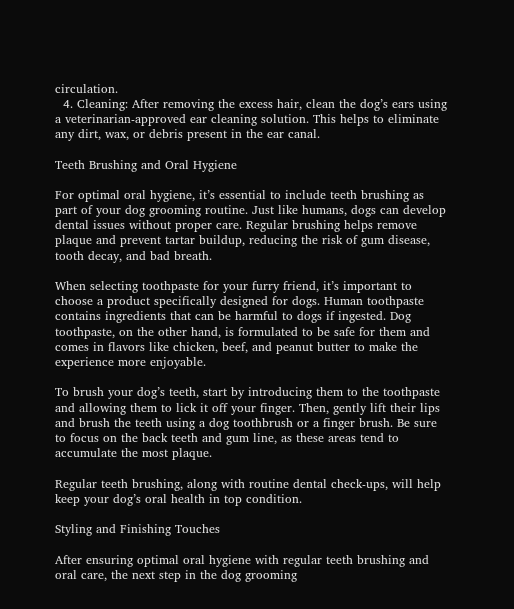circulation.
  4. Cleaning: After removing the excess hair, clean the dog’s ears using a veterinarian-approved ear cleaning solution. This helps to eliminate any dirt, wax, or debris present in the ear canal.

Teeth Brushing and Oral Hygiene

For optimal oral hygiene, it’s essential to include teeth brushing as part of your dog grooming routine. Just like humans, dogs can develop dental issues without proper care. Regular brushing helps remove plaque and prevent tartar buildup, reducing the risk of gum disease, tooth decay, and bad breath.

When selecting toothpaste for your furry friend, it’s important to choose a product specifically designed for dogs. Human toothpaste contains ingredients that can be harmful to dogs if ingested. Dog toothpaste, on the other hand, is formulated to be safe for them and comes in flavors like chicken, beef, and peanut butter to make the experience more enjoyable.

To brush your dog’s teeth, start by introducing them to the toothpaste and allowing them to lick it off your finger. Then, gently lift their lips and brush the teeth using a dog toothbrush or a finger brush. Be sure to focus on the back teeth and gum line, as these areas tend to accumulate the most plaque.

Regular teeth brushing, along with routine dental check-ups, will help keep your dog’s oral health in top condition.

Styling and Finishing Touches

After ensuring optimal oral hygiene with regular teeth brushing and oral care, the next step in the dog grooming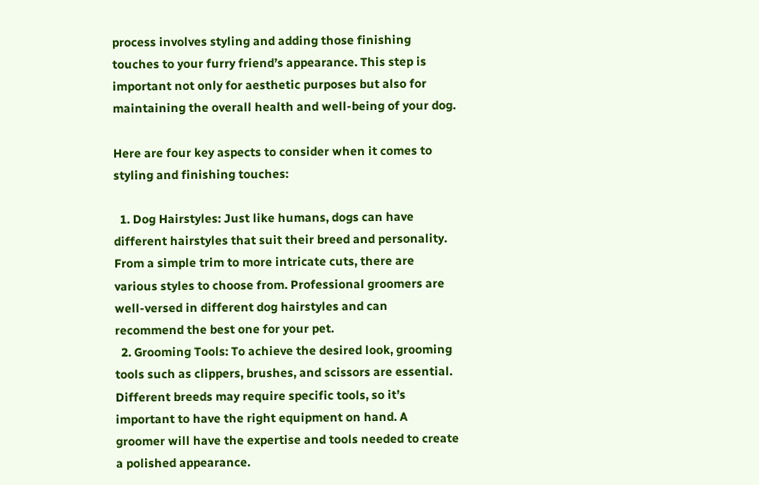process involves styling and adding those finishing touches to your furry friend’s appearance. This step is important not only for aesthetic purposes but also for maintaining the overall health and well-being of your dog.

Here are four key aspects to consider when it comes to styling and finishing touches:

  1. Dog Hairstyles: Just like humans, dogs can have different hairstyles that suit their breed and personality. From a simple trim to more intricate cuts, there are various styles to choose from. Professional groomers are well-versed in different dog hairstyles and can recommend the best one for your pet.
  2. Grooming Tools: To achieve the desired look, grooming tools such as clippers, brushes, and scissors are essential. Different breeds may require specific tools, so it’s important to have the right equipment on hand. A groomer will have the expertise and tools needed to create a polished appearance.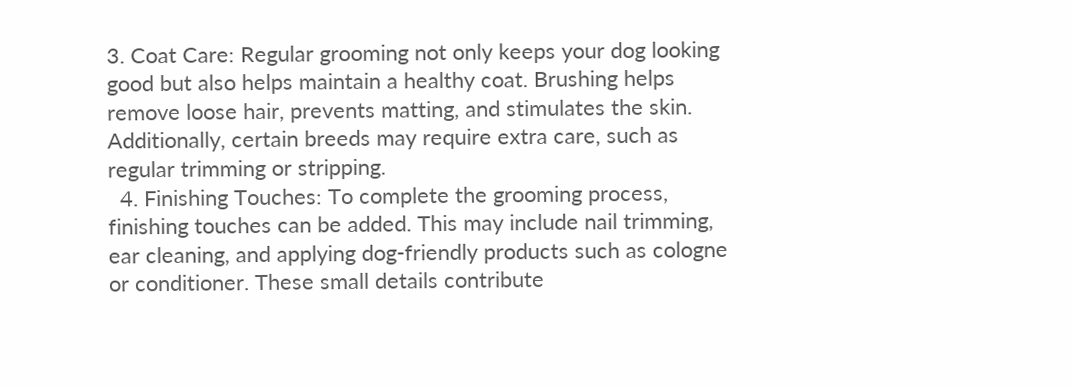3. Coat Care: Regular grooming not only keeps your dog looking good but also helps maintain a healthy coat. Brushing helps remove loose hair, prevents matting, and stimulates the skin. Additionally, certain breeds may require extra care, such as regular trimming or stripping.
  4. Finishing Touches: To complete the grooming process, finishing touches can be added. This may include nail trimming, ear cleaning, and applying dog-friendly products such as cologne or conditioner. These small details contribute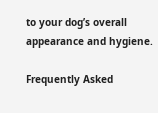to your dog’s overall appearance and hygiene.

Frequently Asked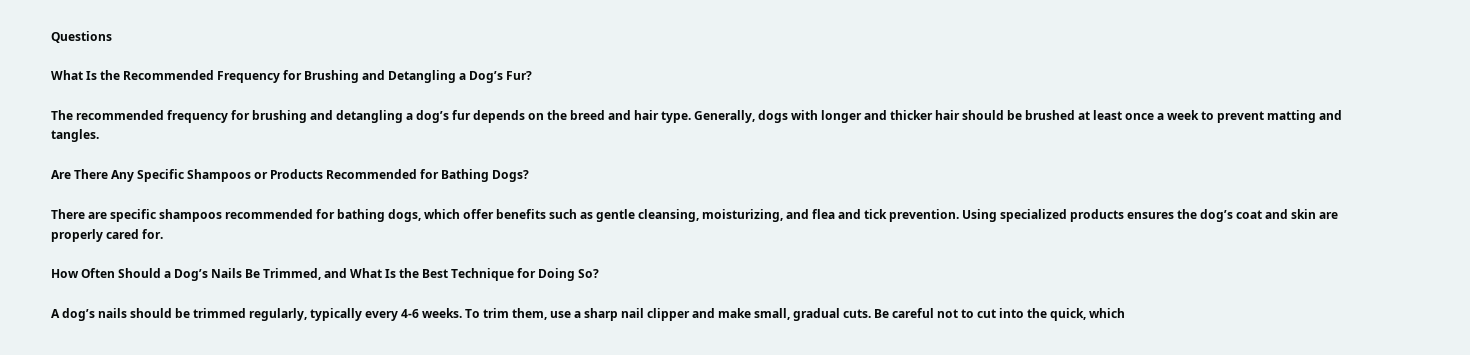Questions

What Is the Recommended Frequency for Brushing and Detangling a Dog’s Fur?

The recommended frequency for brushing and detangling a dog’s fur depends on the breed and hair type. Generally, dogs with longer and thicker hair should be brushed at least once a week to prevent matting and tangles.

Are There Any Specific Shampoos or Products Recommended for Bathing Dogs?

There are specific shampoos recommended for bathing dogs, which offer benefits such as gentle cleansing, moisturizing, and flea and tick prevention. Using specialized products ensures the dog’s coat and skin are properly cared for.

How Often Should a Dog’s Nails Be Trimmed, and What Is the Best Technique for Doing So?

A dog’s nails should be trimmed regularly, typically every 4-6 weeks. To trim them, use a sharp nail clipper and make small, gradual cuts. Be careful not to cut into the quick, which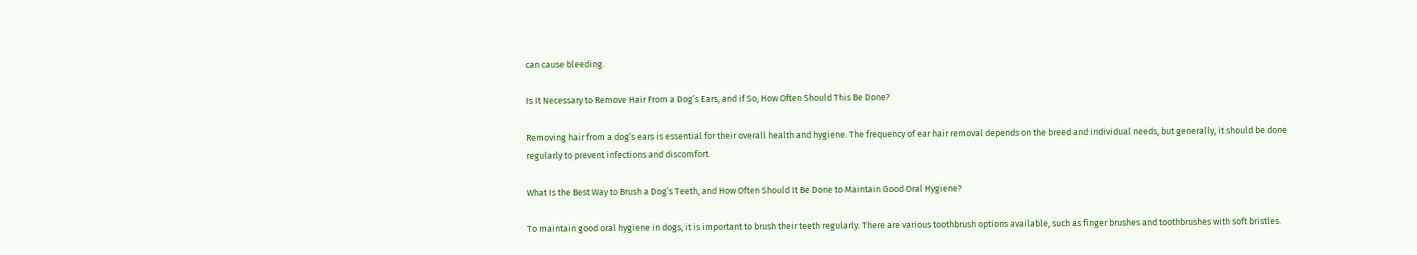can cause bleeding.

Is It Necessary to Remove Hair From a Dog’s Ears, and if So, How Often Should This Be Done?

Removing hair from a dog’s ears is essential for their overall health and hygiene. The frequency of ear hair removal depends on the breed and individual needs, but generally, it should be done regularly to prevent infections and discomfort.

What Is the Best Way to Brush a Dog’s Teeth, and How Often Should It Be Done to Maintain Good Oral Hygiene?

To maintain good oral hygiene in dogs, it is important to brush their teeth regularly. There are various toothbrush options available, such as finger brushes and toothbrushes with soft bristles.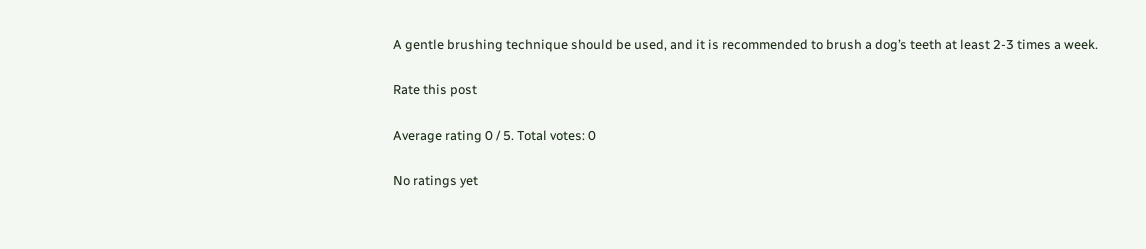A gentle brushing technique should be used, and it is recommended to brush a dog’s teeth at least 2-3 times a week.

Rate this post

Average rating 0 / 5. Total votes: 0

No ratings yet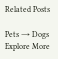Related Posts

Pets → Dogs
Explore More